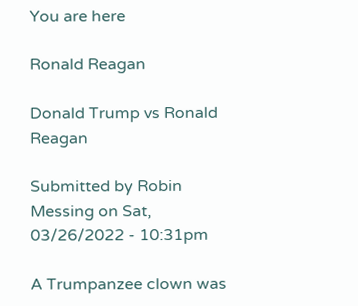You are here

Ronald Reagan

Donald Trump vs Ronald Reagan

Submitted by Robin Messing on Sat, 03/26/2022 - 10:31pm

A Trumpanzee clown was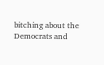bitching about the Democrats and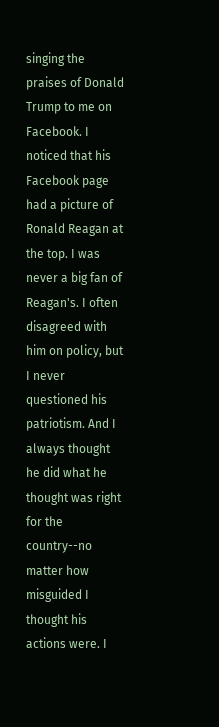singing the praises of Donald Trump to me on Facebook. I noticed that his Facebook page had a picture of Ronald Reagan at the top. I was never a big fan of Reagan's. I often disagreed with him on policy, but I never questioned his patriotism. And I always thought he did what he thought was right for the country--no matter how misguided I thought his actions were. I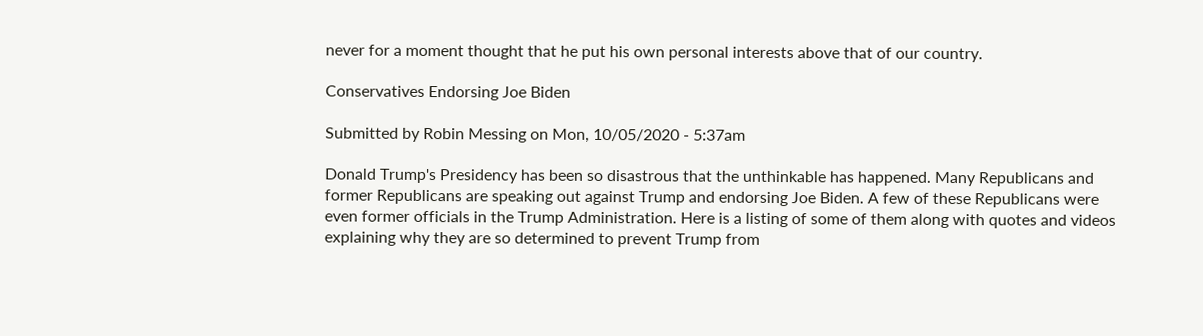never for a moment thought that he put his own personal interests above that of our country.

Conservatives Endorsing Joe Biden

Submitted by Robin Messing on Mon, 10/05/2020 - 5:37am

Donald Trump's Presidency has been so disastrous that the unthinkable has happened. Many Republicans and former Republicans are speaking out against Trump and endorsing Joe Biden. A few of these Republicans were even former officials in the Trump Administration. Here is a listing of some of them along with quotes and videos explaining why they are so determined to prevent Trump from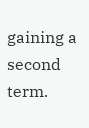gaining a second term.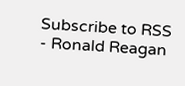Subscribe to RSS - Ronald Reagan